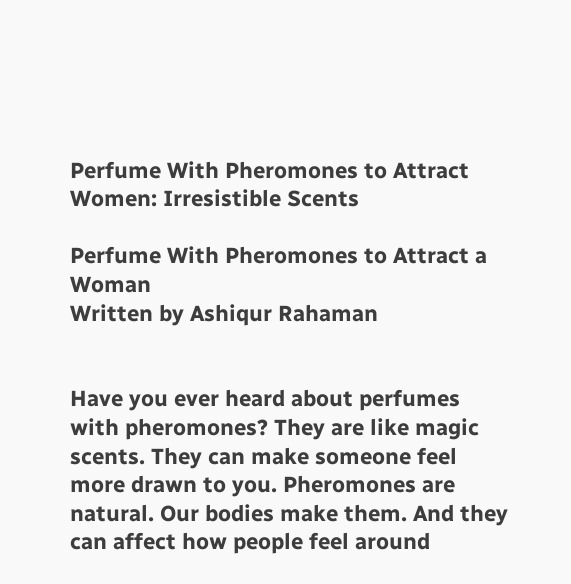Perfume With Pheromones to Attract Women: Irresistible Scents

Perfume With Pheromones to Attract a Woman
Written by Ashiqur Rahaman


Have you ever heard about perfumes with pheromones? They are like magic scents. They can make someone feel more drawn to you. Pheromones are natural. Our bodies make them. And they can affect how people feel around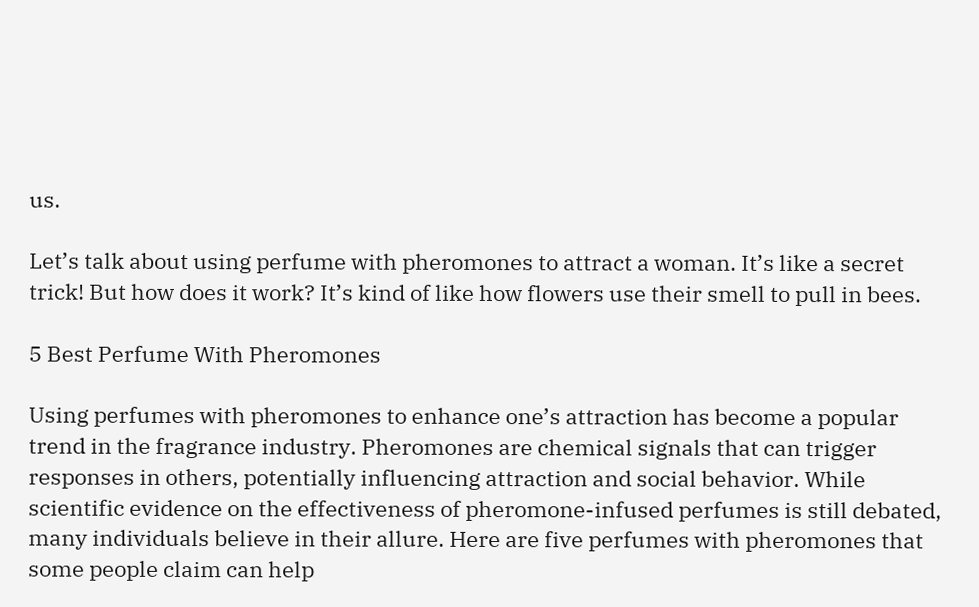us.

Let’s talk about using perfume with pheromones to attract a woman. It’s like a secret trick! But how does it work? It’s kind of like how flowers use their smell to pull in bees.

5 Best Perfume With Pheromones

Using perfumes with pheromones to enhance one’s attraction has become a popular trend in the fragrance industry. Pheromones are chemical signals that can trigger responses in others, potentially influencing attraction and social behavior. While scientific evidence on the effectiveness of pheromone-infused perfumes is still debated, many individuals believe in their allure. Here are five perfumes with pheromones that some people claim can help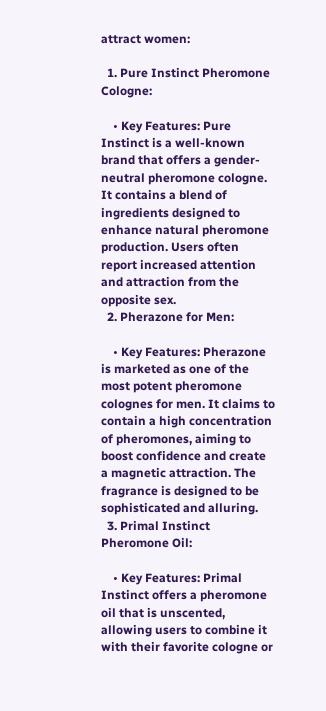attract women:

  1. Pure Instinct Pheromone Cologne:

    • Key Features: Pure Instinct is a well-known brand that offers a gender-neutral pheromone cologne. It contains a blend of ingredients designed to enhance natural pheromone production. Users often report increased attention and attraction from the opposite sex.
  2. Pherazone for Men:

    • Key Features: Pherazone is marketed as one of the most potent pheromone colognes for men. It claims to contain a high concentration of pheromones, aiming to boost confidence and create a magnetic attraction. The fragrance is designed to be sophisticated and alluring.
  3. Primal Instinct Pheromone Oil:

    • Key Features: Primal Instinct offers a pheromone oil that is unscented, allowing users to combine it with their favorite cologne or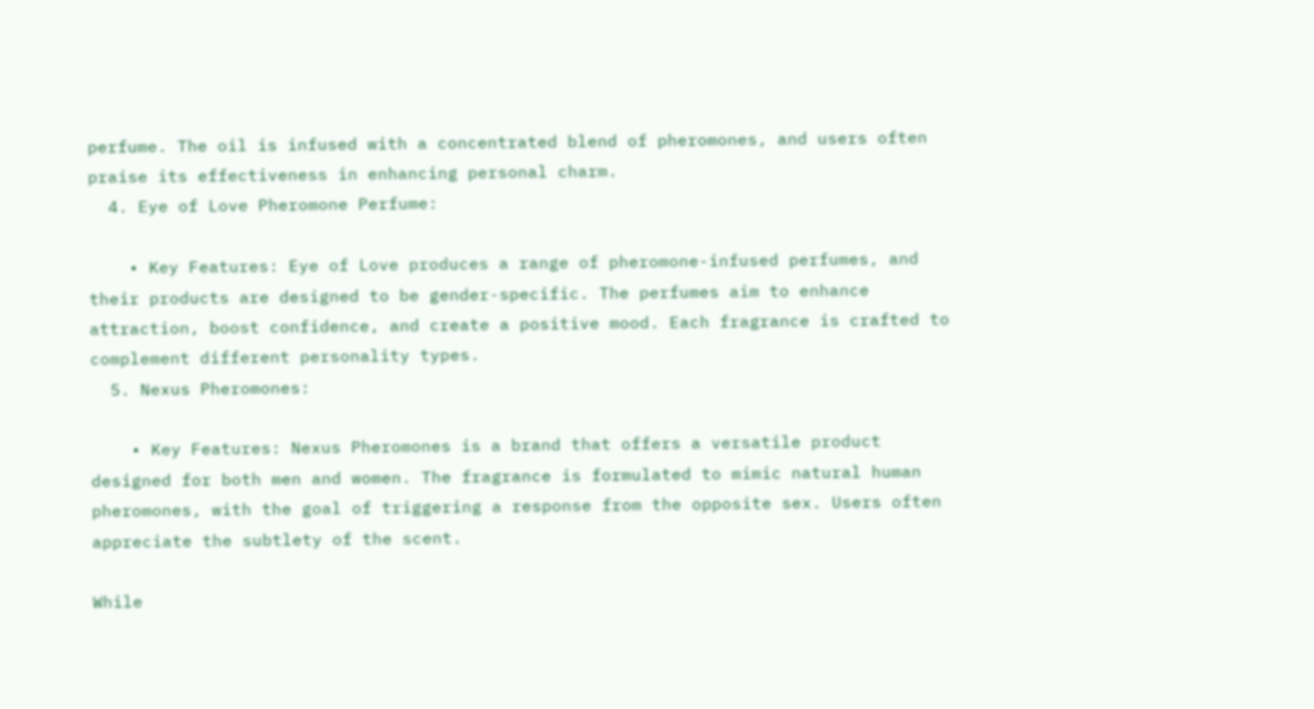perfume. The oil is infused with a concentrated blend of pheromones, and users often praise its effectiveness in enhancing personal charm.
  4. Eye of Love Pheromone Perfume:

    • Key Features: Eye of Love produces a range of pheromone-infused perfumes, and their products are designed to be gender-specific. The perfumes aim to enhance attraction, boost confidence, and create a positive mood. Each fragrance is crafted to complement different personality types.
  5. Nexus Pheromones:

    • Key Features: Nexus Pheromones is a brand that offers a versatile product designed for both men and women. The fragrance is formulated to mimic natural human pheromones, with the goal of triggering a response from the opposite sex. Users often appreciate the subtlety of the scent.

While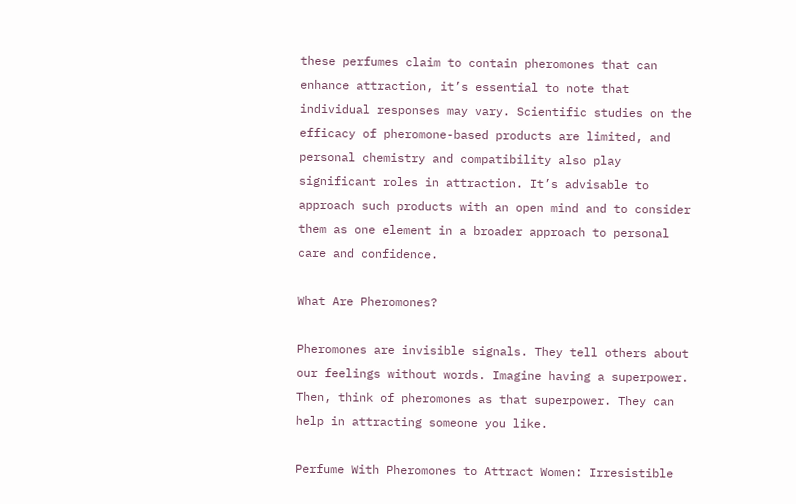these perfumes claim to contain pheromones that can enhance attraction, it’s essential to note that individual responses may vary. Scientific studies on the efficacy of pheromone-based products are limited, and personal chemistry and compatibility also play significant roles in attraction. It’s advisable to approach such products with an open mind and to consider them as one element in a broader approach to personal care and confidence.

What Are Pheromones?

Pheromones are invisible signals. They tell others about our feelings without words. Imagine having a superpower. Then, think of pheromones as that superpower. They can help in attracting someone you like.

Perfume With Pheromones to Attract Women: Irresistible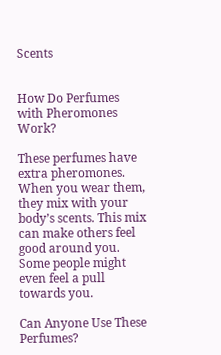Scents


How Do Perfumes with Pheromones Work?

These perfumes have extra pheromones. When you wear them, they mix with your body’s scents. This mix can make others feel good around you. Some people might even feel a pull towards you.

Can Anyone Use These Perfumes?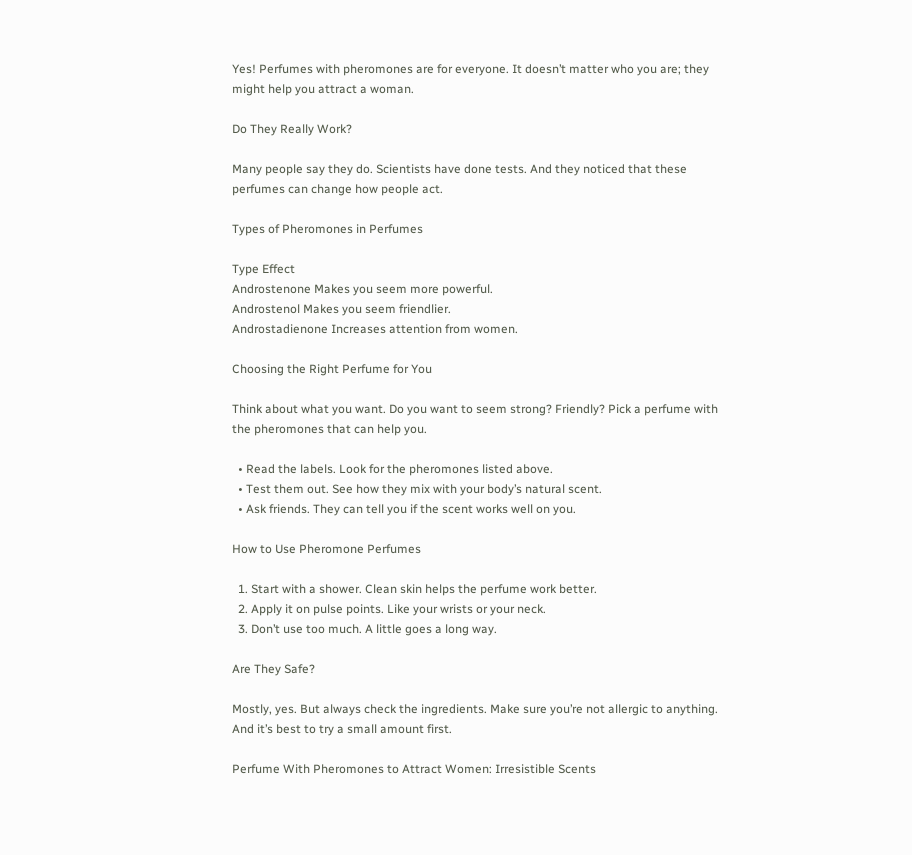Yes! Perfumes with pheromones are for everyone. It doesn’t matter who you are; they might help you attract a woman.

Do They Really Work?

Many people say they do. Scientists have done tests. And they noticed that these perfumes can change how people act.

Types of Pheromones in Perfumes

Type Effect
Androstenone Makes you seem more powerful.
Androstenol Makes you seem friendlier.
Androstadienone Increases attention from women.

Choosing the Right Perfume for You

Think about what you want. Do you want to seem strong? Friendly? Pick a perfume with the pheromones that can help you.

  • Read the labels. Look for the pheromones listed above.
  • Test them out. See how they mix with your body’s natural scent.
  • Ask friends. They can tell you if the scent works well on you.

How to Use Pheromone Perfumes

  1. Start with a shower. Clean skin helps the perfume work better.
  2. Apply it on pulse points. Like your wrists or your neck.
  3. Don’t use too much. A little goes a long way.

Are They Safe?

Mostly, yes. But always check the ingredients. Make sure you’re not allergic to anything. And it’s best to try a small amount first.

Perfume With Pheromones to Attract Women: Irresistible Scents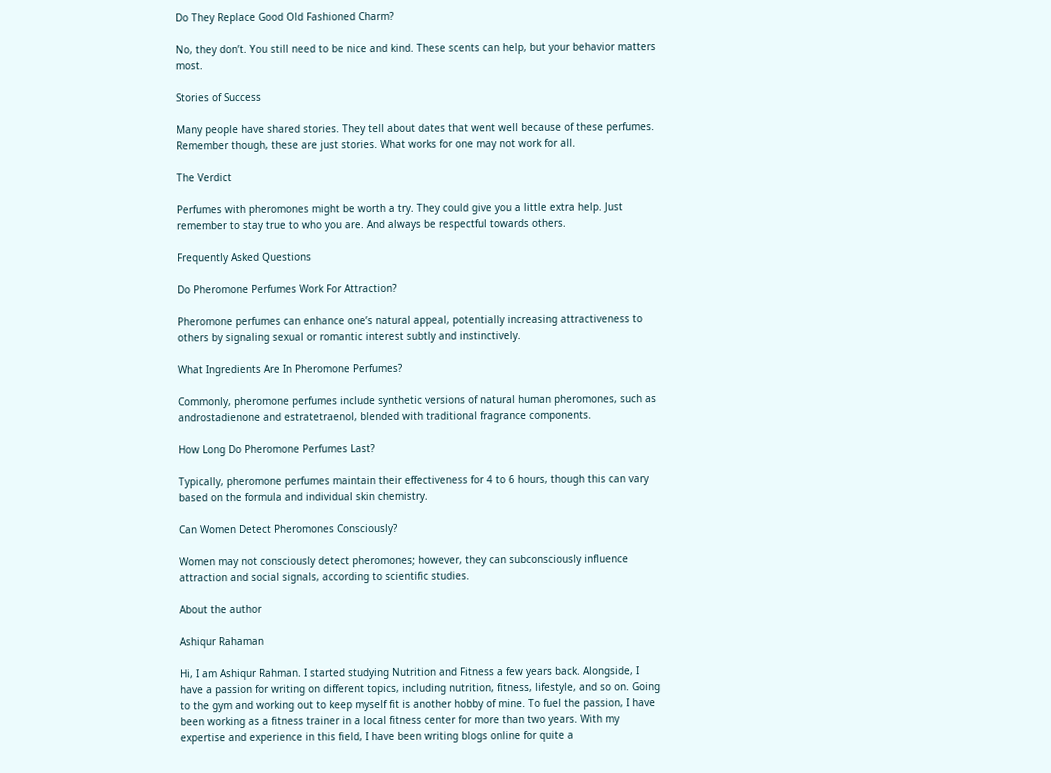Do They Replace Good Old Fashioned Charm?

No, they don’t. You still need to be nice and kind. These scents can help, but your behavior matters most.

Stories of Success

Many people have shared stories. They tell about dates that went well because of these perfumes. Remember though, these are just stories. What works for one may not work for all.

The Verdict

Perfumes with pheromones might be worth a try. They could give you a little extra help. Just remember to stay true to who you are. And always be respectful towards others.

Frequently Asked Questions

Do Pheromone Perfumes Work For Attraction?

Pheromone perfumes can enhance one’s natural appeal, potentially increasing attractiveness to others by signaling sexual or romantic interest subtly and instinctively.

What Ingredients Are In Pheromone Perfumes?

Commonly, pheromone perfumes include synthetic versions of natural human pheromones, such as androstadienone and estratetraenol, blended with traditional fragrance components.

How Long Do Pheromone Perfumes Last?

Typically, pheromone perfumes maintain their effectiveness for 4 to 6 hours, though this can vary based on the formula and individual skin chemistry.

Can Women Detect Pheromones Consciously?

Women may not consciously detect pheromones; however, they can subconsciously influence attraction and social signals, according to scientific studies.

About the author

Ashiqur Rahaman

Hi, I am Ashiqur Rahman. I started studying Nutrition and Fitness a few years back. Alongside, I have a passion for writing on different topics, including nutrition, fitness, lifestyle, and so on. Going to the gym and working out to keep myself fit is another hobby of mine. To fuel the passion, I have been working as a fitness trainer in a local fitness center for more than two years. With my expertise and experience in this field, I have been writing blogs online for quite a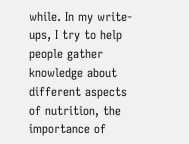while. In my write-ups, I try to help people gather knowledge about different aspects of nutrition, the importance of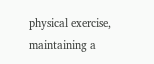physical exercise, maintaining a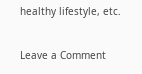healthy lifestyle, etc.

Leave a Comment